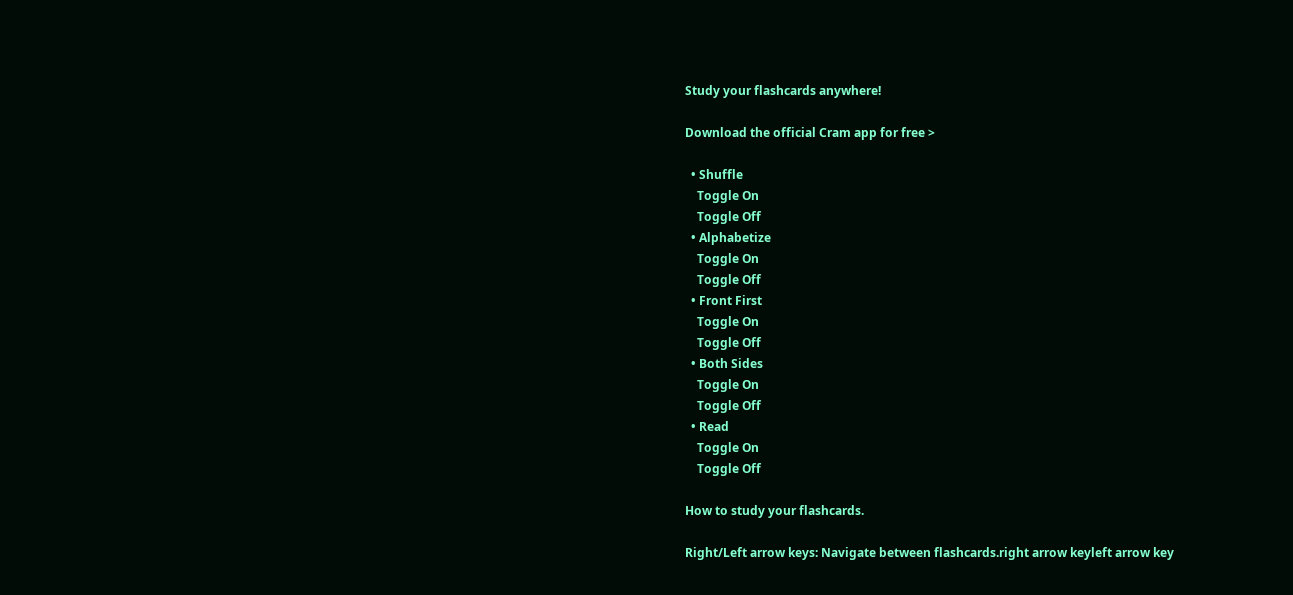Study your flashcards anywhere!

Download the official Cram app for free >

  • Shuffle
    Toggle On
    Toggle Off
  • Alphabetize
    Toggle On
    Toggle Off
  • Front First
    Toggle On
    Toggle Off
  • Both Sides
    Toggle On
    Toggle Off
  • Read
    Toggle On
    Toggle Off

How to study your flashcards.

Right/Left arrow keys: Navigate between flashcards.right arrow keyleft arrow key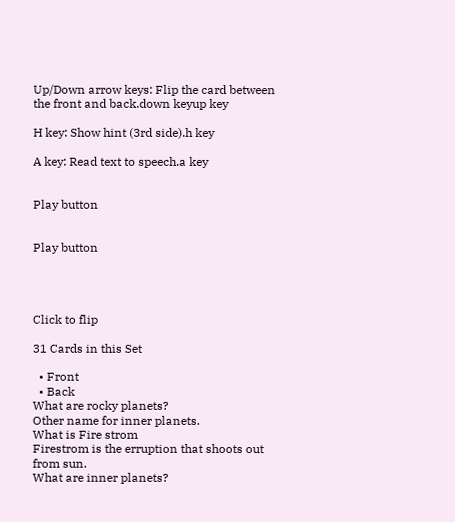Up/Down arrow keys: Flip the card between the front and back.down keyup key

H key: Show hint (3rd side).h key

A key: Read text to speech.a key


Play button


Play button




Click to flip

31 Cards in this Set

  • Front
  • Back
What are rocky planets?
Other name for inner planets.
What is Fire strom
Firestrom is the erruption that shoots out from sun.
What are inner planets?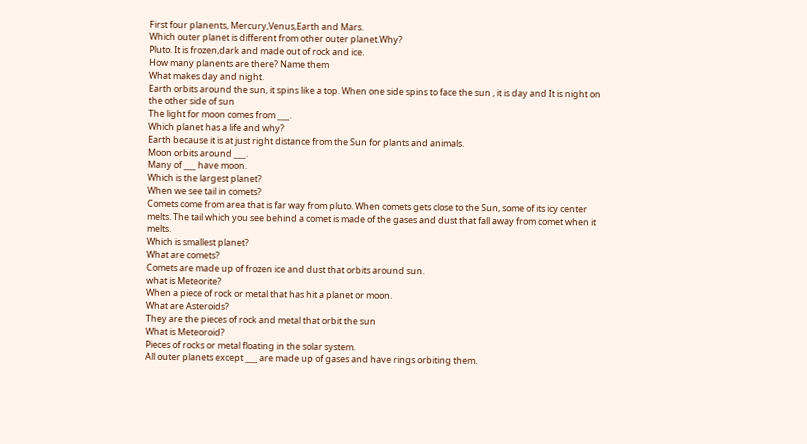First four planents, Mercury,Venus,Earth and Mars.
Which outer planet is different from other outer planet.Why?
Pluto. It is frozen,dark and made out of rock and ice.
How many planents are there? Name them
What makes day and night.
Earth orbits around the sun, it spins like a top. When one side spins to face the sun , it is day and It is night on the other side of sun
The light for moon comes from ___.
Which planet has a life and why?
Earth because it is at just right distance from the Sun for plants and animals.
Moon orbits around ___.
Many of ___ have moon.
Which is the largest planet?
When we see tail in comets?
Comets come from area that is far way from pluto. When comets gets close to the Sun, some of its icy center melts. The tail which you see behind a comet is made of the gases and dust that fall away from comet when it melts.
Which is smallest planet?
What are comets?
Comets are made up of frozen ice and dust that orbits around sun.
what is Meteorite?
When a piece of rock or metal that has hit a planet or moon.
What are Asteroids?
They are the pieces of rock and metal that orbit the sun
What is Meteoroid?
Pieces of rocks or metal floating in the solar system.
All outer planets except ___ are made up of gases and have rings orbiting them.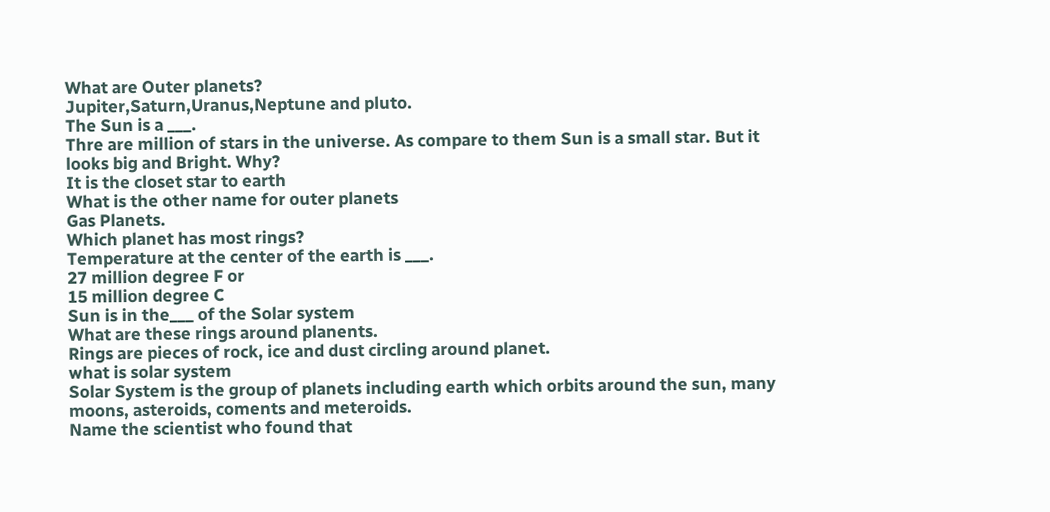What are Outer planets?
Jupiter,Saturn,Uranus,Neptune and pluto.
The Sun is a ___.
Thre are million of stars in the universe. As compare to them Sun is a small star. But it looks big and Bright. Why?
It is the closet star to earth
What is the other name for outer planets
Gas Planets.
Which planet has most rings?
Temperature at the center of the earth is ___.
27 million degree F or
15 million degree C
Sun is in the___ of the Solar system
What are these rings around planents.
Rings are pieces of rock, ice and dust circling around planet.
what is solar system
Solar System is the group of planets including earth which orbits around the sun, many moons, asteroids, coments and meteroids.
Name the scientist who found that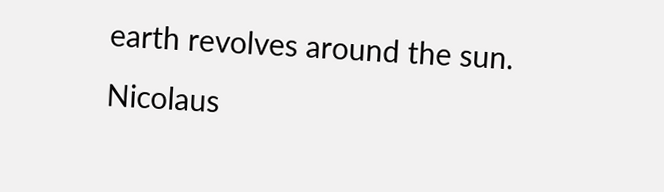earth revolves around the sun.
Nicolaus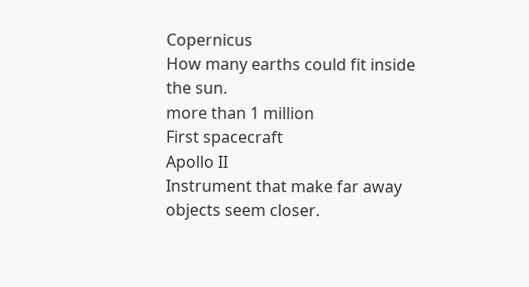Copernicus
How many earths could fit inside the sun.
more than 1 million
First spacecraft
Apollo II
Instrument that make far away objects seem closer.